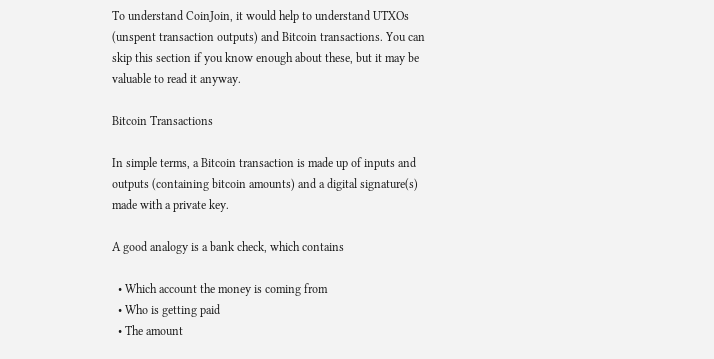To understand CoinJoin, it would help to understand UTXOs (unspent transaction outputs) and Bitcoin transactions. You can skip this section if you know enough about these, but it may be valuable to read it anyway.

Bitcoin Transactions

In simple terms, a Bitcoin transaction is made up of inputs and outputs (containing bitcoin amounts) and a digital signature(s) made with a private key.

A good analogy is a bank check, which contains

  • Which account the money is coming from
  • Who is getting paid
  • The amount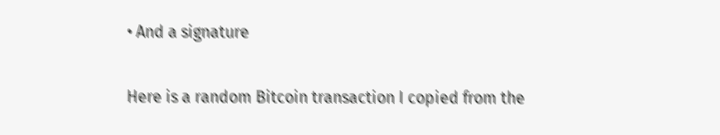• And a signature

Here is a random Bitcoin transaction I copied from the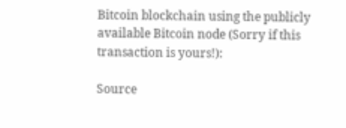Bitcoin blockchain using the publicly available Bitcoin node (Sorry if this transaction is yours!):

Source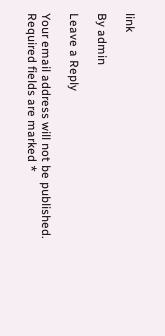link

By admin

Leave a Reply

Your email address will not be published. Required fields are marked *